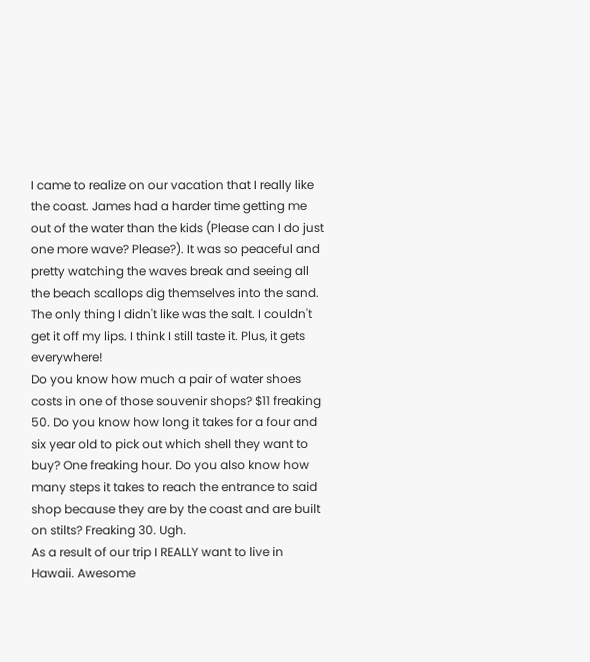I came to realize on our vacation that I really like the coast. James had a harder time getting me out of the water than the kids (Please can I do just one more wave? Please?). It was so peaceful and pretty watching the waves break and seeing all the beach scallops dig themselves into the sand. The only thing I didn't like was the salt. I couldn't get it off my lips. I think I still taste it. Plus, it gets everywhere!
Do you know how much a pair of water shoes costs in one of those souvenir shops? $11 freaking 50. Do you know how long it takes for a four and six year old to pick out which shell they want to buy? One freaking hour. Do you also know how many steps it takes to reach the entrance to said shop because they are by the coast and are built on stilts? Freaking 30. Ugh.
As a result of our trip I REALLY want to live in Hawaii. Awesome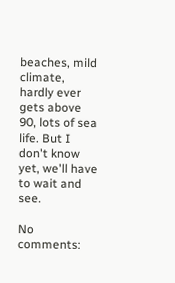beaches, mild climate, hardly ever gets above 90, lots of sea life. But I don't know yet, we'll have to wait and see.

No comments: